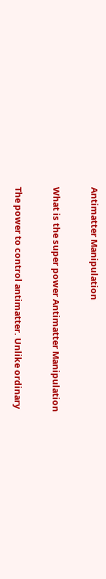Antimatter Manipulation

What is the super power Antimatter Manipulation

The power to control antimatter. Unlike ordinary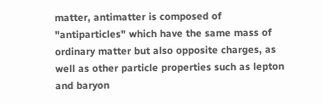matter, antimatter is composed of "antiparticles" which have the same mass of ordinary matter but also opposite charges, as well as other particle properties such as lepton and baryon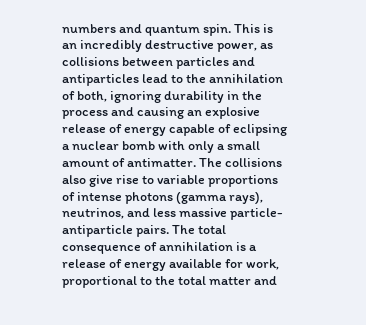numbers and quantum spin. This is an incredibly destructive power, as collisions between particles and antiparticles lead to the annihilation of both, ignoring durability in the process and causing an explosive release of energy capable of eclipsing a nuclear bomb with only a small amount of antimatter. The collisions also give rise to variable proportions of intense photons (gamma rays), neutrinos, and less massive particle-antiparticle pairs. The total consequence of annihilation is a release of energy available for work, proportional to the total matter and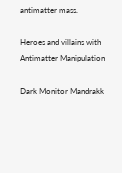antimatter mass.

Heroes and villains with Antimatter Manipulation

Dark Monitor Mandrakk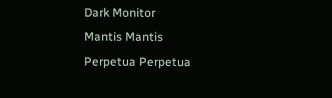Dark Monitor
Mantis Mantis
Perpetua Perpetua